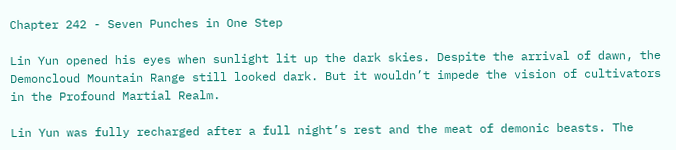Chapter 242 - Seven Punches in One Step

Lin Yun opened his eyes when sunlight lit up the dark skies. Despite the arrival of dawn, the Demoncloud Mountain Range still looked dark. But it wouldn’t impede the vision of cultivators in the Profound Martial Realm.

Lin Yun was fully recharged after a full night’s rest and the meat of demonic beasts. The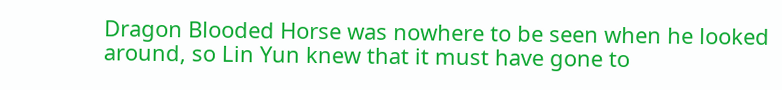Dragon Blooded Horse was nowhere to be seen when he looked around, so Lin Yun knew that it must have gone to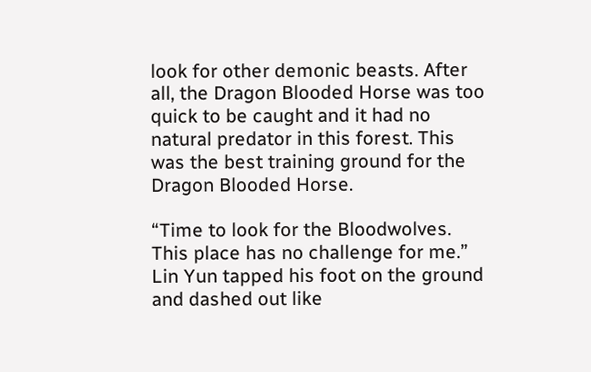look for other demonic beasts. After all, the Dragon Blooded Horse was too quick to be caught and it had no natural predator in this forest. This was the best training ground for the Dragon Blooded Horse.

“Time to look for the Bloodwolves. This place has no challenge for me.” Lin Yun tapped his foot on the ground and dashed out like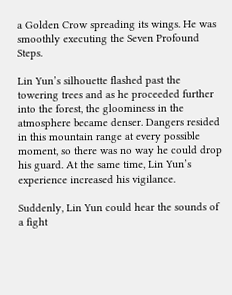a Golden Crow spreading its wings. He was smoothly executing the Seven Profound Steps.

Lin Yun’s silhouette flashed past the towering trees and as he proceeded further into the forest, the gloominess in the atmosphere became denser. Dangers resided in this mountain range at every possible moment, so there was no way he could drop his guard. At the same time, Lin Yun’s experience increased his vigilance.

Suddenly, Lin Yun could hear the sounds of a fight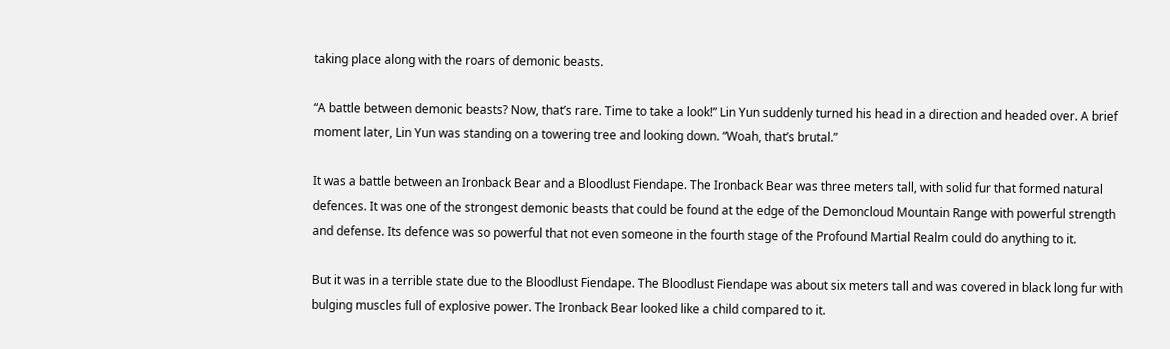taking place along with the roars of demonic beasts.

“A battle between demonic beasts? Now, that’s rare. Time to take a look!” Lin Yun suddenly turned his head in a direction and headed over. A brief moment later, Lin Yun was standing on a towering tree and looking down. “Woah, that’s brutal.”

It was a battle between an Ironback Bear and a Bloodlust Fiendape. The Ironback Bear was three meters tall, with solid fur that formed natural defences. It was one of the strongest demonic beasts that could be found at the edge of the Demoncloud Mountain Range with powerful strength and defense. Its defence was so powerful that not even someone in the fourth stage of the Profound Martial Realm could do anything to it.

But it was in a terrible state due to the Bloodlust Fiendape. The Bloodlust Fiendape was about six meters tall and was covered in black long fur with bulging muscles full of explosive power. The Ironback Bear looked like a child compared to it.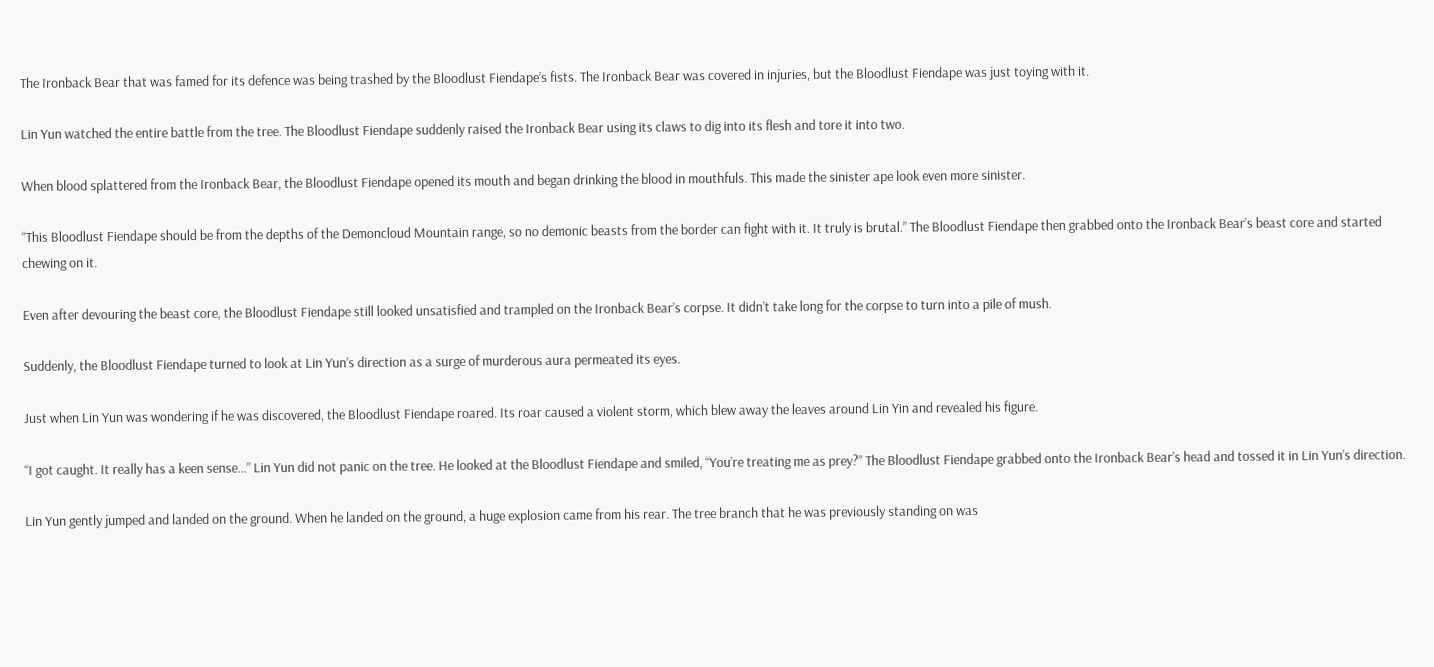The Ironback Bear that was famed for its defence was being trashed by the Bloodlust Fiendape’s fists. The Ironback Bear was covered in injuries, but the Bloodlust Fiendape was just toying with it.

Lin Yun watched the entire battle from the tree. The Bloodlust Fiendape suddenly raised the Ironback Bear using its claws to dig into its flesh and tore it into two.

When blood splattered from the Ironback Bear, the Bloodlust Fiendape opened its mouth and began drinking the blood in mouthfuls. This made the sinister ape look even more sinister.

“This Bloodlust Fiendape should be from the depths of the Demoncloud Mountain range, so no demonic beasts from the border can fight with it. It truly is brutal.” The Bloodlust Fiendape then grabbed onto the Ironback Bear’s beast core and started chewing on it.

Even after devouring the beast core, the Bloodlust Fiendape still looked unsatisfied and trampled on the Ironback Bear’s corpse. It didn’t take long for the corpse to turn into a pile of mush.

Suddenly, the Bloodlust Fiendape turned to look at Lin Yun’s direction as a surge of murderous aura permeated its eyes.

Just when Lin Yun was wondering if he was discovered, the Bloodlust Fiendape roared. Its roar caused a violent storm, which blew away the leaves around Lin Yin and revealed his figure.

“I got caught. It really has a keen sense…” Lin Yun did not panic on the tree. He looked at the Bloodlust Fiendape and smiled, “You’re treating me as prey?” The Bloodlust Fiendape grabbed onto the Ironback Bear’s head and tossed it in Lin Yun’s direction.

Lin Yun gently jumped and landed on the ground. When he landed on the ground, a huge explosion came from his rear. The tree branch that he was previously standing on was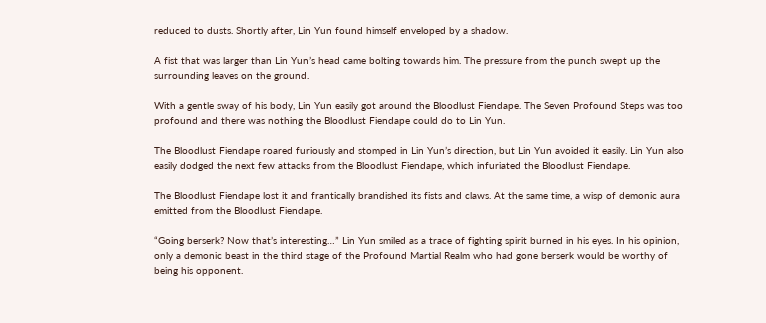reduced to dusts. Shortly after, Lin Yun found himself enveloped by a shadow.

A fist that was larger than Lin Yun’s head came bolting towards him. The pressure from the punch swept up the surrounding leaves on the ground.

With a gentle sway of his body, Lin Yun easily got around the Bloodlust Fiendape. The Seven Profound Steps was too profound and there was nothing the Bloodlust Fiendape could do to Lin Yun.

The Bloodlust Fiendape roared furiously and stomped in Lin Yun’s direction, but Lin Yun avoided it easily. Lin Yun also easily dodged the next few attacks from the Bloodlust Fiendape, which infuriated the Bloodlust Fiendape.

The Bloodlust Fiendape lost it and frantically brandished its fists and claws. At the same time, a wisp of demonic aura emitted from the Bloodlust Fiendape.

“Going berserk? Now that’s interesting…” Lin Yun smiled as a trace of fighting spirit burned in his eyes. In his opinion, only a demonic beast in the third stage of the Profound Martial Realm who had gone berserk would be worthy of being his opponent.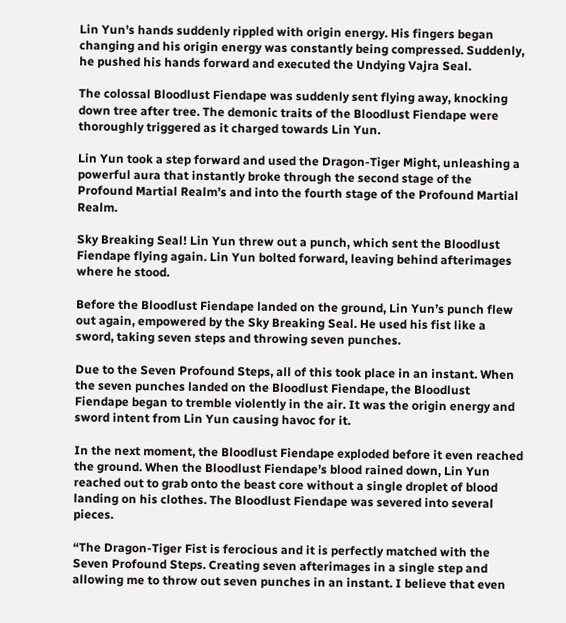Lin Yun’s hands suddenly rippled with origin energy. His fingers began changing and his origin energy was constantly being compressed. Suddenly, he pushed his hands forward and executed the Undying Vajra Seal.

The colossal Bloodlust Fiendape was suddenly sent flying away, knocking down tree after tree. The demonic traits of the Bloodlust Fiendape were thoroughly triggered as it charged towards Lin Yun.

Lin Yun took a step forward and used the Dragon-Tiger Might, unleashing a powerful aura that instantly broke through the second stage of the Profound Martial Realm’s and into the fourth stage of the Profound Martial Realm.

Sky Breaking Seal! Lin Yun threw out a punch, which sent the Bloodlust Fiendape flying again. Lin Yun bolted forward, leaving behind afterimages where he stood.

Before the Bloodlust Fiendape landed on the ground, Lin Yun’s punch flew out again, empowered by the Sky Breaking Seal. He used his fist like a sword, taking seven steps and throwing seven punches.

Due to the Seven Profound Steps, all of this took place in an instant. When the seven punches landed on the Bloodlust Fiendape, the Bloodlust Fiendape began to tremble violently in the air. It was the origin energy and sword intent from Lin Yun causing havoc for it.

In the next moment, the Bloodlust Fiendape exploded before it even reached the ground. When the Bloodlust Fiendape’s blood rained down, Lin Yun reached out to grab onto the beast core without a single droplet of blood landing on his clothes. The Bloodlust Fiendape was severed into several pieces.

“The Dragon-Tiger Fist is ferocious and it is perfectly matched with the Seven Profound Steps. Creating seven afterimages in a single step and allowing me to throw out seven punches in an instant. I believe that even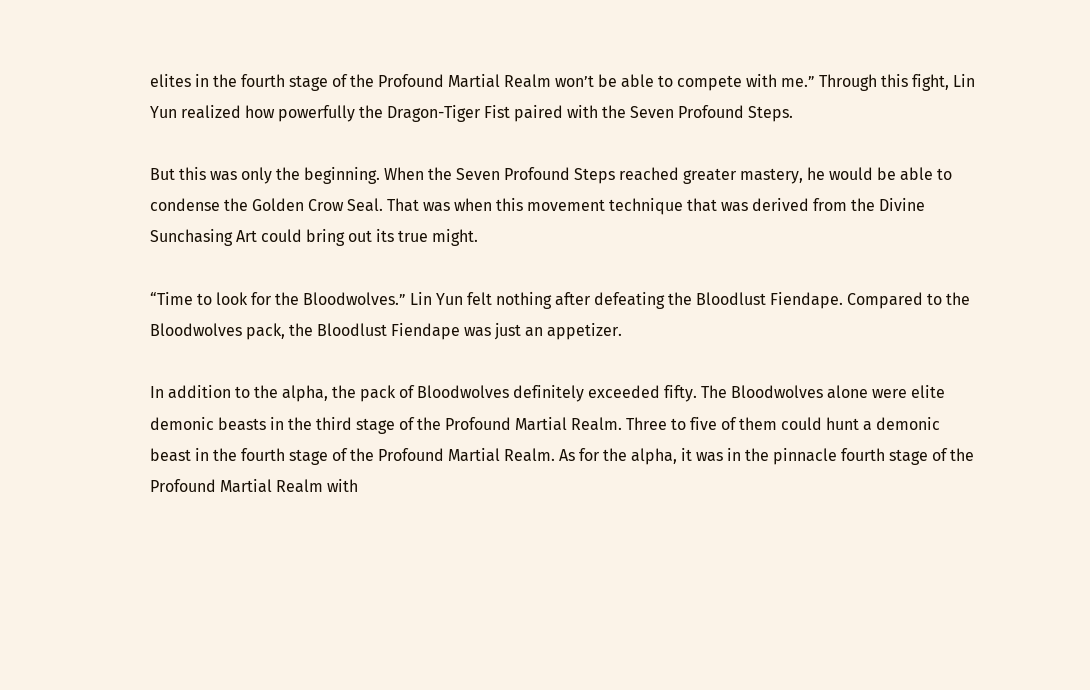elites in the fourth stage of the Profound Martial Realm won’t be able to compete with me.” Through this fight, Lin Yun realized how powerfully the Dragon-Tiger Fist paired with the Seven Profound Steps.

But this was only the beginning. When the Seven Profound Steps reached greater mastery, he would be able to condense the Golden Crow Seal. That was when this movement technique that was derived from the Divine Sunchasing Art could bring out its true might.

“Time to look for the Bloodwolves.” Lin Yun felt nothing after defeating the Bloodlust Fiendape. Compared to the Bloodwolves pack, the Bloodlust Fiendape was just an appetizer.

In addition to the alpha, the pack of Bloodwolves definitely exceeded fifty. The Bloodwolves alone were elite demonic beasts in the third stage of the Profound Martial Realm. Three to five of them could hunt a demonic beast in the fourth stage of the Profound Martial Realm. As for the alpha, it was in the pinnacle fourth stage of the Profound Martial Realm with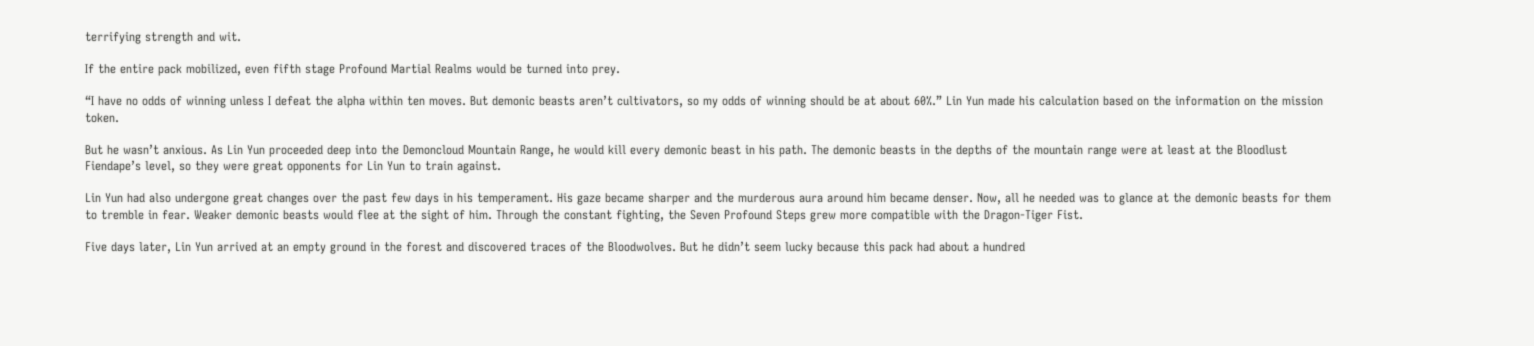terrifying strength and wit.

If the entire pack mobilized, even fifth stage Profound Martial Realms would be turned into prey.

“I have no odds of winning unless I defeat the alpha within ten moves. But demonic beasts aren’t cultivators, so my odds of winning should be at about 60%.” Lin Yun made his calculation based on the information on the mission token.

But he wasn’t anxious. As Lin Yun proceeded deep into the Demoncloud Mountain Range, he would kill every demonic beast in his path. The demonic beasts in the depths of the mountain range were at least at the Bloodlust Fiendape’s level, so they were great opponents for Lin Yun to train against.

Lin Yun had also undergone great changes over the past few days in his temperament. His gaze became sharper and the murderous aura around him became denser. Now, all he needed was to glance at the demonic beasts for them to tremble in fear. Weaker demonic beasts would flee at the sight of him. Through the constant fighting, the Seven Profound Steps grew more compatible with the Dragon-Tiger Fist.

Five days later, Lin Yun arrived at an empty ground in the forest and discovered traces of the Bloodwolves. But he didn’t seem lucky because this pack had about a hundred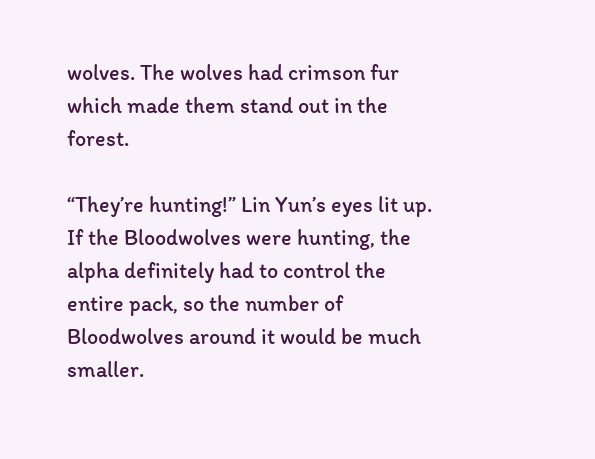wolves. The wolves had crimson fur which made them stand out in the forest.

“They’re hunting!” Lin Yun’s eyes lit up. If the Bloodwolves were hunting, the alpha definitely had to control the entire pack, so the number of Bloodwolves around it would be much smaller.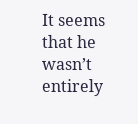It seems that he wasn’t entirely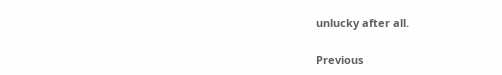unlucky after all.

Previous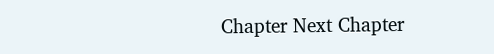Chapter Next Chapter